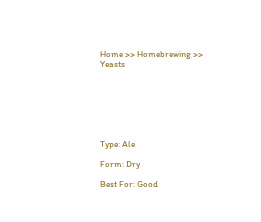Home >> Homebrewing >> Yeasts







Type: Ale

Form: Dry

Best For: Good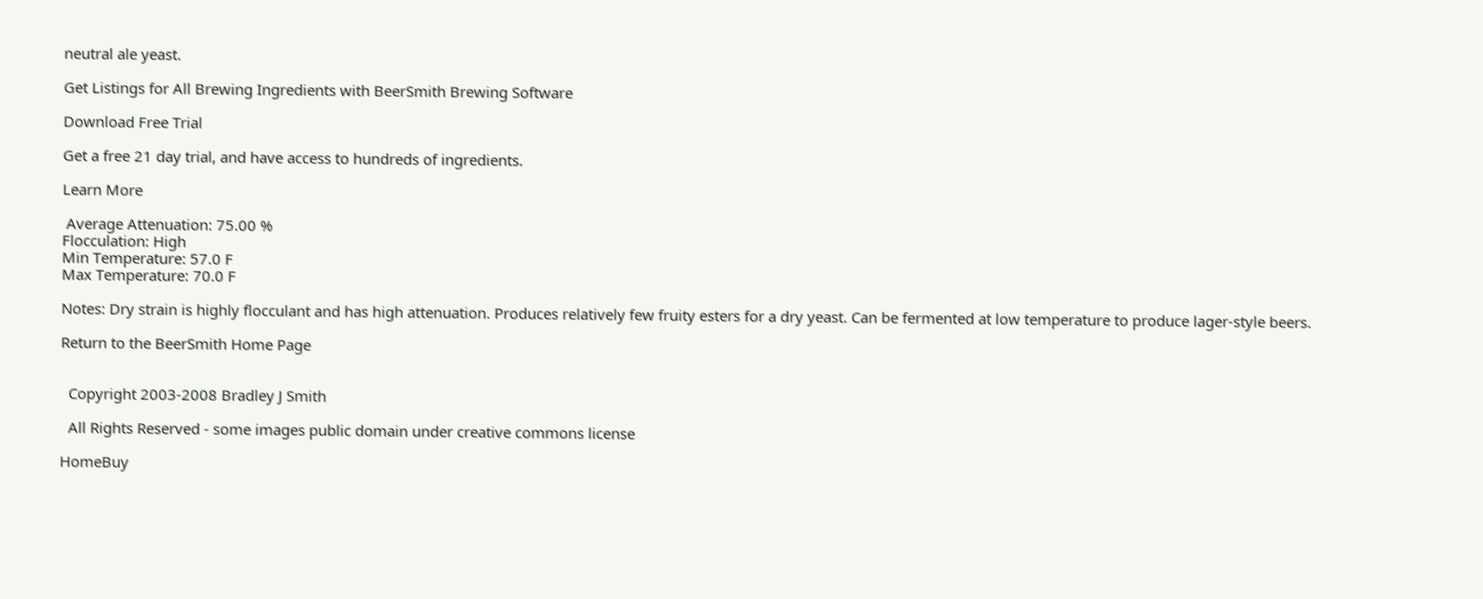neutral ale yeast.

Get Listings for All Brewing Ingredients with BeerSmith Brewing Software

Download Free Trial

Get a free 21 day trial, and have access to hundreds of ingredients.

Learn More

 Average Attenuation: 75.00 %
Flocculation: High
Min Temperature: 57.0 F
Max Temperature: 70.0 F

Notes: Dry strain is highly flocculant and has high attenuation. Produces relatively few fruity esters for a dry yeast. Can be fermented at low temperature to produce lager-style beers.

Return to the BeerSmith Home Page


  Copyright 2003-2008 Bradley J Smith

  All Rights Reserved - some images public domain under creative commons license

HomeBuy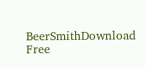BeerSmithDownload Free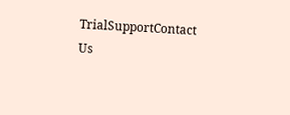TrialSupportContact Us